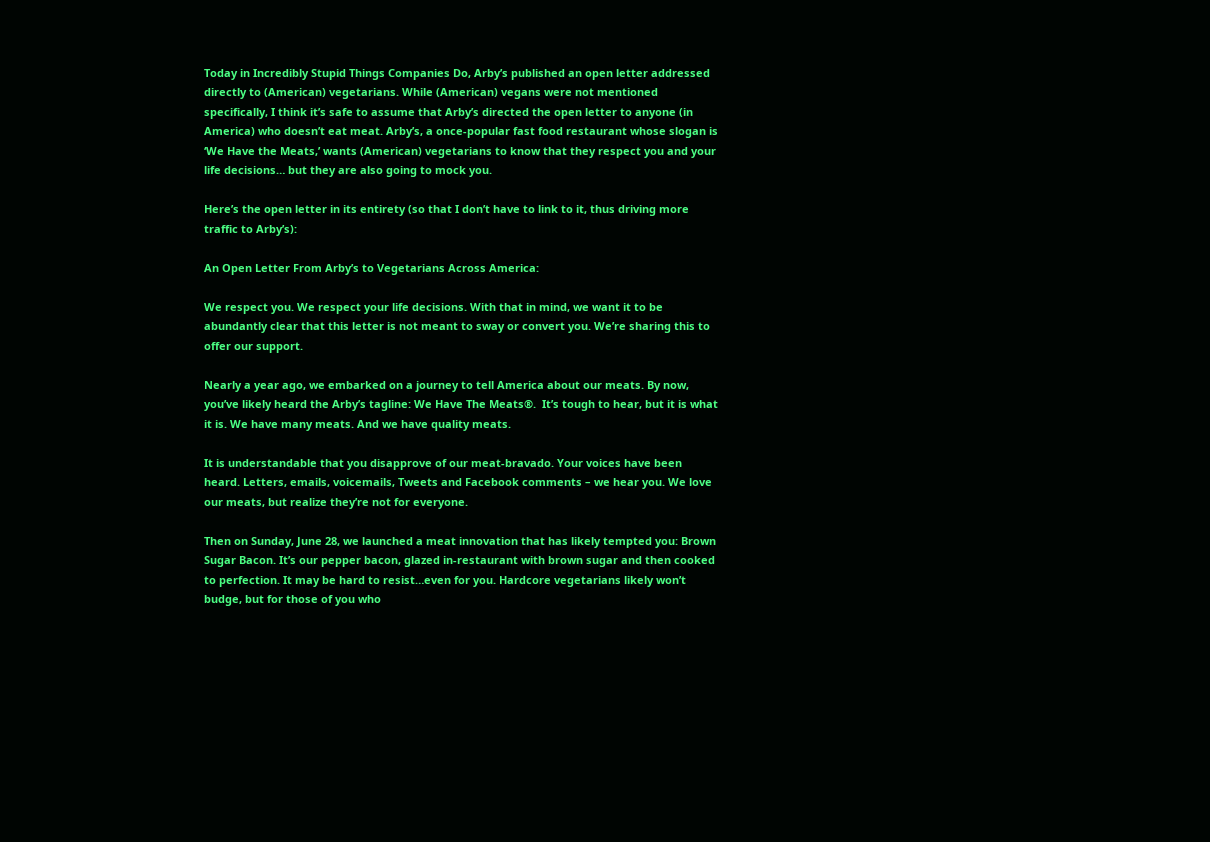Today in Incredibly Stupid Things Companies Do, Arby’s published an open letter addressed directly to (American) vegetarians. While (American) vegans were not mentioned specifically, I think it’s safe to assume that Arby’s directed the open letter to anyone (in America) who doesn’t eat meat. Arby’s, a once-popular fast food restaurant whose slogan is ‘We Have the Meats,’ wants (American) vegetarians to know that they respect you and your life decisions… but they are also going to mock you.

Here’s the open letter in its entirety (so that I don’t have to link to it, thus driving more traffic to Arby’s):

An Open Letter From Arby’s to Vegetarians Across America:

We respect you. We respect your life decisions. With that in mind, we want it to be abundantly clear that this letter is not meant to sway or convert you. We’re sharing this to offer our support.

Nearly a year ago, we embarked on a journey to tell America about our meats. By now, you’ve likely heard the Arby’s tagline: We Have The Meats®.  It’s tough to hear, but it is what it is. We have many meats. And we have quality meats.

It is understandable that you disapprove of our meat-bravado. Your voices have been heard. Letters, emails, voicemails, Tweets and Facebook comments – we hear you. We love our meats, but realize they’re not for everyone.

Then on Sunday, June 28, we launched a meat innovation that has likely tempted you: Brown Sugar Bacon. It’s our pepper bacon, glazed in-restaurant with brown sugar and then cooked to perfection. It may be hard to resist…even for you. Hardcore vegetarians likely won’t budge, but for those of you who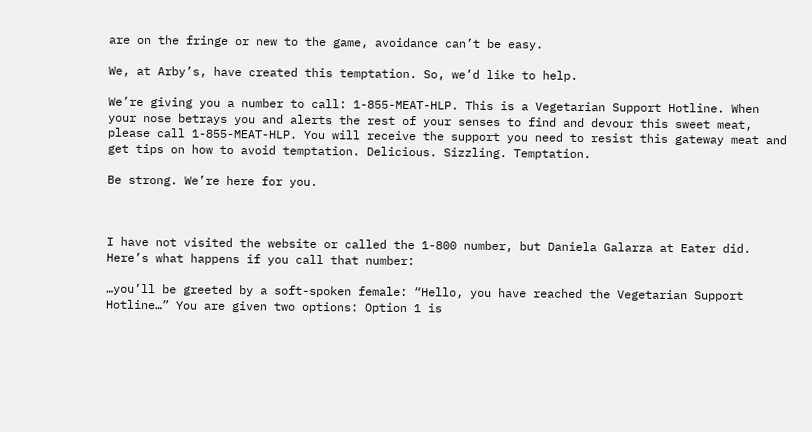are on the fringe or new to the game, avoidance can’t be easy.

We, at Arby’s, have created this temptation. So, we’d like to help.

We’re giving you a number to call: 1-855-MEAT-HLP. This is a Vegetarian Support Hotline. When your nose betrays you and alerts the rest of your senses to find and devour this sweet meat, please call 1-855-MEAT-HLP. You will receive the support you need to resist this gateway meat and get tips on how to avoid temptation. Delicious. Sizzling. Temptation.

Be strong. We’re here for you.



I have not visited the website or called the 1-800 number, but Daniela Galarza at Eater did. Here’s what happens if you call that number:

…you’ll be greeted by a soft-spoken female: “Hello, you have reached the Vegetarian Support Hotline…” You are given two options: Option 1 is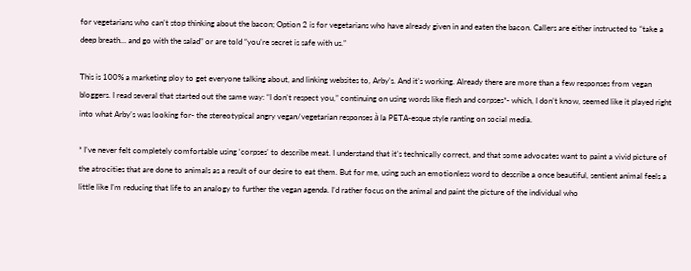for vegetarians who can’t stop thinking about the bacon; Option 2 is for vegetarians who have already given in and eaten the bacon. Callers are either instructed to “take a deep breath… and go with the salad” or are told “you’re secret is safe with us.”

This is 100% a marketing ploy to get everyone talking about, and linking websites to, Arby’s. And it’s working. Already there are more than a few responses from vegan bloggers. I read several that started out the same way: “I don’t respect you,” continuing on using words like flesh and corpses*- which, I don’t know, seemed like it played right into what Arby’s was looking for- the stereotypical angry vegan/vegetarian responses à la PETA-esque style ranting on social media.

* I’ve never felt completely comfortable using ‘corpses’ to describe meat. I understand that it’s technically correct, and that some advocates want to paint a vivid picture of the atrocities that are done to animals as a result of our desire to eat them. But for me, using such an emotionless word to describe a once beautiful, sentient animal feels a little like I’m reducing that life to an analogy to further the vegan agenda. I’d rather focus on the animal and paint the picture of the individual who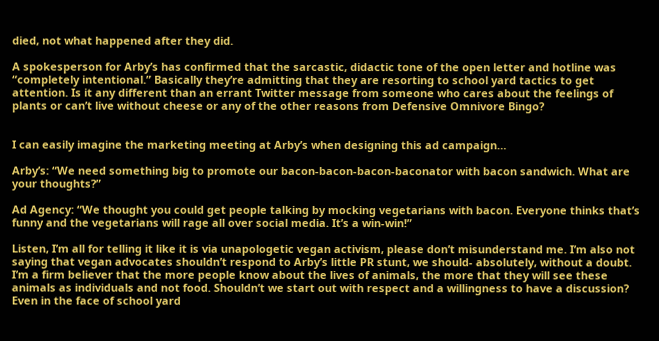died, not what happened after they did.

A spokesperson for Arby’s has confirmed that the sarcastic, didactic tone of the open letter and hotline was “completely intentional.” Basically they’re admitting that they are resorting to school yard tactics to get attention. Is it any different than an errant Twitter message from someone who cares about the feelings of plants or can’t live without cheese or any of the other reasons from Defensive Omnivore Bingo?


I can easily imagine the marketing meeting at Arby’s when designing this ad campaign…

Arby’s: “We need something big to promote our bacon-bacon-bacon-baconator with bacon sandwich. What are your thoughts?”

Ad Agency: “We thought you could get people talking by mocking vegetarians with bacon. Everyone thinks that’s funny and the vegetarians will rage all over social media. It’s a win-win!”

Listen, I’m all for telling it like it is via unapologetic vegan activism, please don’t misunderstand me. I’m also not saying that vegan advocates shouldn’t respond to Arby’s little PR stunt, we should- absolutely, without a doubt. I’m a firm believer that the more people know about the lives of animals, the more that they will see these animals as individuals and not food. Shouldn’t we start out with respect and a willingness to have a discussion? Even in the face of school yard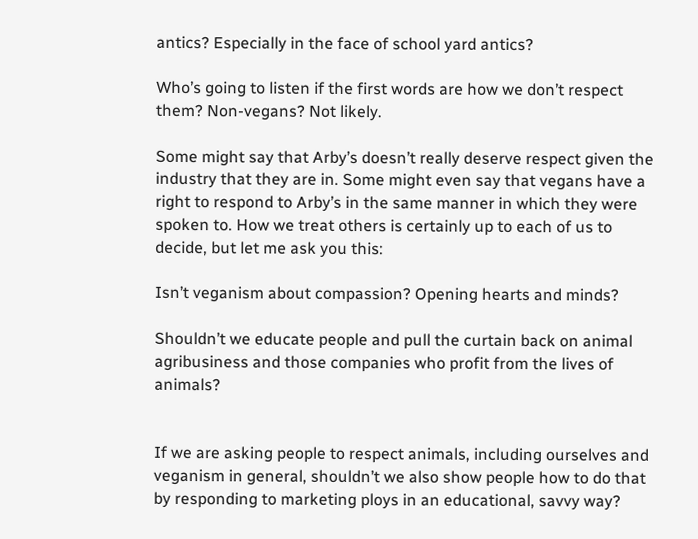antics? Especially in the face of school yard antics?

Who’s going to listen if the first words are how we don’t respect them? Non-vegans? Not likely.

Some might say that Arby’s doesn’t really deserve respect given the industry that they are in. Some might even say that vegans have a right to respond to Arby’s in the same manner in which they were spoken to. How we treat others is certainly up to each of us to decide, but let me ask you this:

Isn’t veganism about compassion? Opening hearts and minds?

Shouldn’t we educate people and pull the curtain back on animal agribusiness and those companies who profit from the lives of animals?


If we are asking people to respect animals, including ourselves and veganism in general, shouldn’t we also show people how to do that by responding to marketing ploys in an educational, savvy way?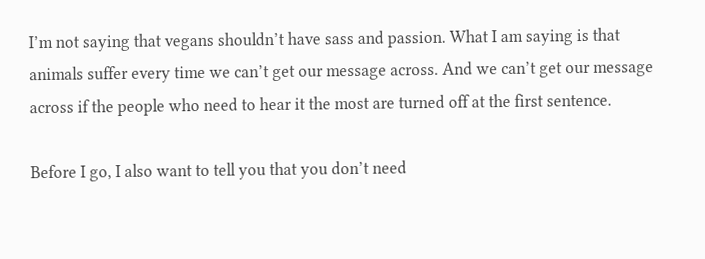I’m not saying that vegans shouldn’t have sass and passion. What I am saying is that animals suffer every time we can’t get our message across. And we can’t get our message across if the people who need to hear it the most are turned off at the first sentence.

Before I go, I also want to tell you that you don’t need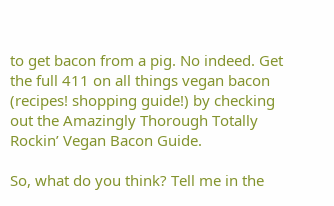to get bacon from a pig. No indeed. Get the full 411 on all things vegan bacon (recipes! shopping guide!) by checking out the Amazingly Thorough Totally Rockin’ Vegan Bacon Guide.

So, what do you think? Tell me in the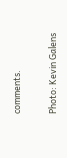comments.

Photo: Kevin Galens